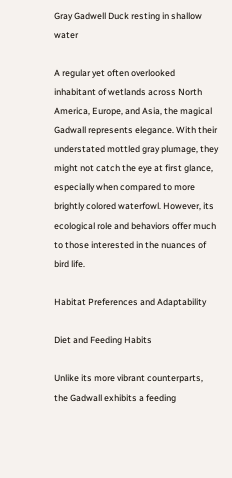Gray Gadwell Duck resting in shallow water

A regular yet often overlooked inhabitant of wetlands across North America, Europe, and Asia, the magical Gadwall represents elegance. With their understated mottled gray plumage, they might not catch the eye at first glance, especially when compared to more brightly colored waterfowl. However, its ecological role and behaviors offer much to those interested in the nuances of bird life.

Habitat Preferences and Adaptability

Diet and Feeding Habits

Unlike its more vibrant counterparts, the Gadwall exhibits a feeding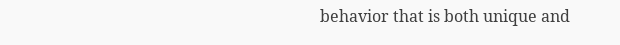behavior that is both unique and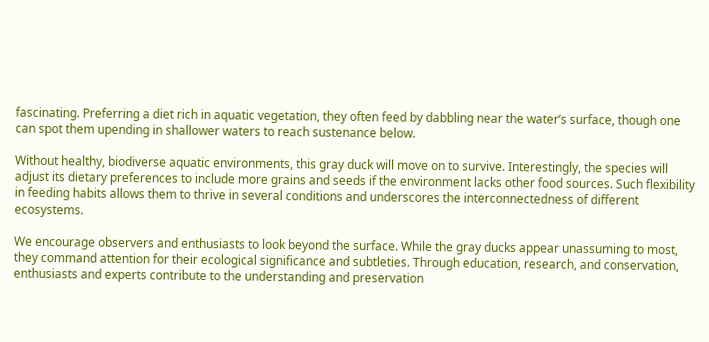fascinating. Preferring a diet rich in aquatic vegetation, they often feed by dabbling near the water’s surface, though one can spot them upending in shallower waters to reach sustenance below.

Without healthy, biodiverse aquatic environments, this gray duck will move on to survive. Interestingly, the species will adjust its dietary preferences to include more grains and seeds if the environment lacks other food sources. Such flexibility in feeding habits allows them to thrive in several conditions and underscores the interconnectedness of different ecosystems.

We encourage observers and enthusiasts to look beyond the surface. While the gray ducks appear unassuming to most, they command attention for their ecological significance and subtleties. Through education, research, and conservation, enthusiasts and experts contribute to the understanding and preservation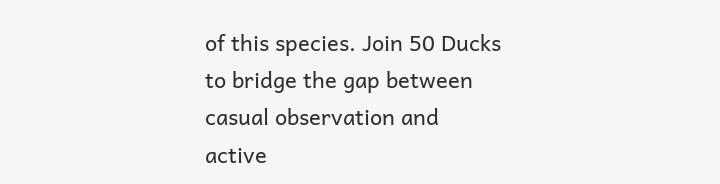of this species. Join 50 Ducks to bridge the gap between casual observation and active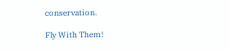conservation.

Fly With Them!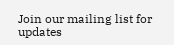Join our mailing list for updates